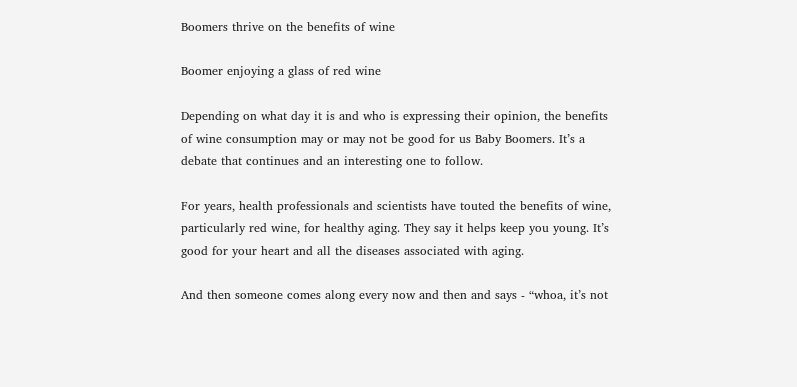Boomers thrive on the benefits of wine

Boomer enjoying a glass of red wine

Depending on what day it is and who is expressing their opinion, the benefits of wine consumption may or may not be good for us Baby Boomers. It’s a debate that continues and an interesting one to follow.

For years, health professionals and scientists have touted the benefits of wine, particularly red wine, for healthy aging. They say it helps keep you young. It’s good for your heart and all the diseases associated with aging.

And then someone comes along every now and then and says - “whoa, it’s not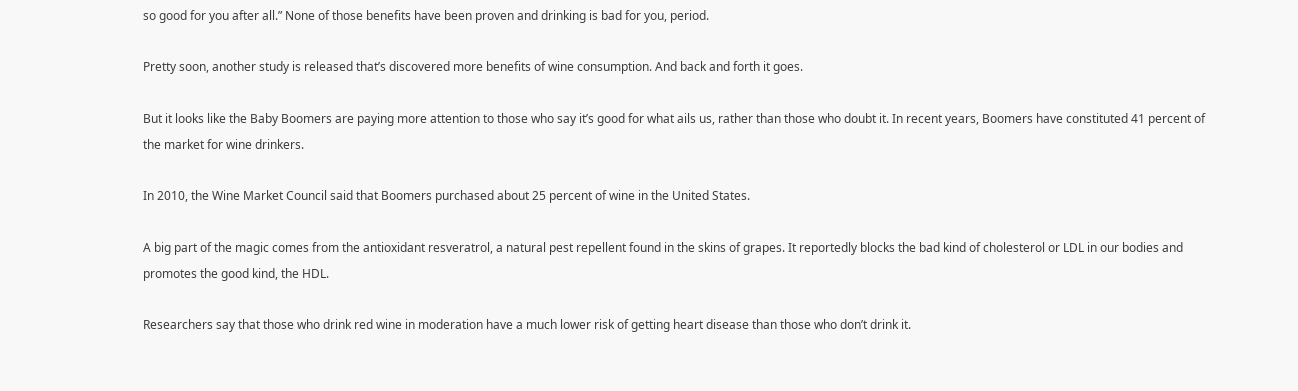so good for you after all.” None of those benefits have been proven and drinking is bad for you, period.

Pretty soon, another study is released that’s discovered more benefits of wine consumption. And back and forth it goes.

But it looks like the Baby Boomers are paying more attention to those who say it’s good for what ails us, rather than those who doubt it. In recent years, Boomers have constituted 41 percent of the market for wine drinkers.

In 2010, the Wine Market Council said that Boomers purchased about 25 percent of wine in the United States.

A big part of the magic comes from the antioxidant resveratrol, a natural pest repellent found in the skins of grapes. It reportedly blocks the bad kind of cholesterol or LDL in our bodies and promotes the good kind, the HDL.

Researchers say that those who drink red wine in moderation have a much lower risk of getting heart disease than those who don’t drink it.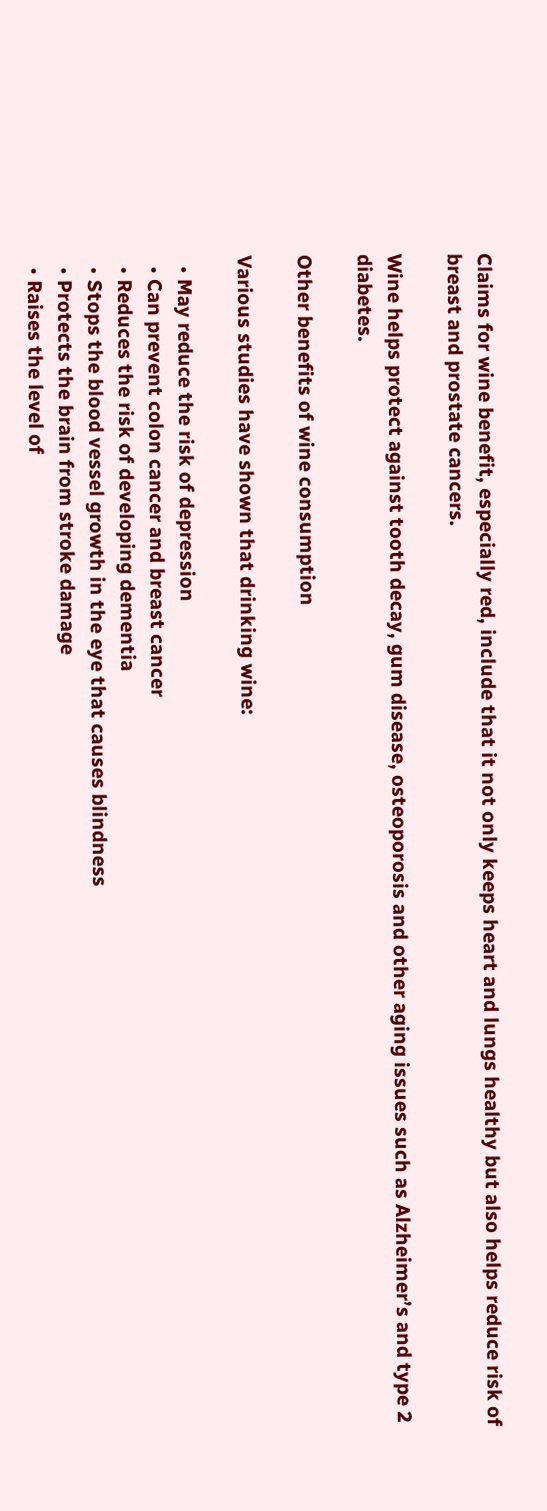Claims for wine benefit, especially red, include that it not only keeps heart and lungs healthy but also helps reduce risk of breast and prostate cancers.

Wine helps protect against tooth decay, gum disease, osteoporosis and other aging issues such as Alzheimer’s and type 2 diabetes.

Other benefits of wine consumption

Various studies have shown that drinking wine:

  • May reduce the risk of depression
  • Can prevent colon cancer and breast cancer
  • Reduces the risk of developing dementia
  • Stops the blood vessel growth in the eye that causes blindness
  • Protects the brain from stroke damage
  • Raises the level of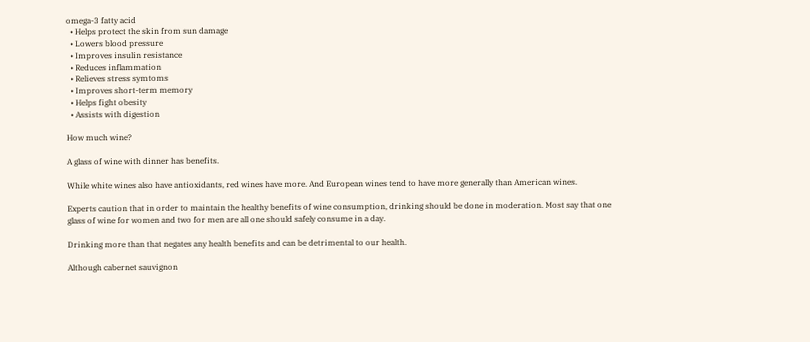omega-3 fatty acid
  • Helps protect the skin from sun damage
  • Lowers blood pressure
  • Improves insulin resistance
  • Reduces inflammation
  • Relieves stress symtoms
  • Improves short-term memory
  • Helps fight obesity
  • Assists with digestion

How much wine?

A glass of wine with dinner has benefits.

While white wines also have antioxidants, red wines have more. And European wines tend to have more generally than American wines.

Experts caution that in order to maintain the healthy benefits of wine consumption, drinking should be done in moderation. Most say that one glass of wine for women and two for men are all one should safely consume in a day.

Drinking more than that negates any health benefits and can be detrimental to our health.

Although cabernet sauvignon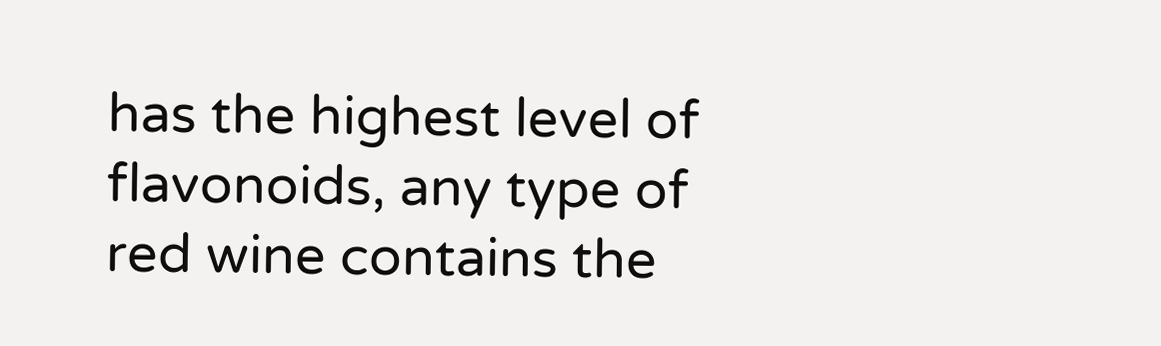has the highest level of flavonoids, any type of red wine contains the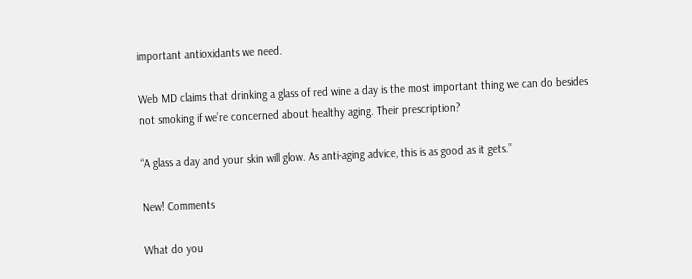important antioxidants we need.

Web MD claims that drinking a glass of red wine a day is the most important thing we can do besides not smoking if we’re concerned about healthy aging. Their prescription?

“A glass a day and your skin will glow. As anti-aging advice, this is as good as it gets.”

New! Comments

What do you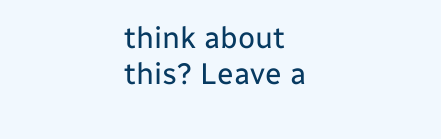think about this? Leave a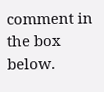comment in the box below.